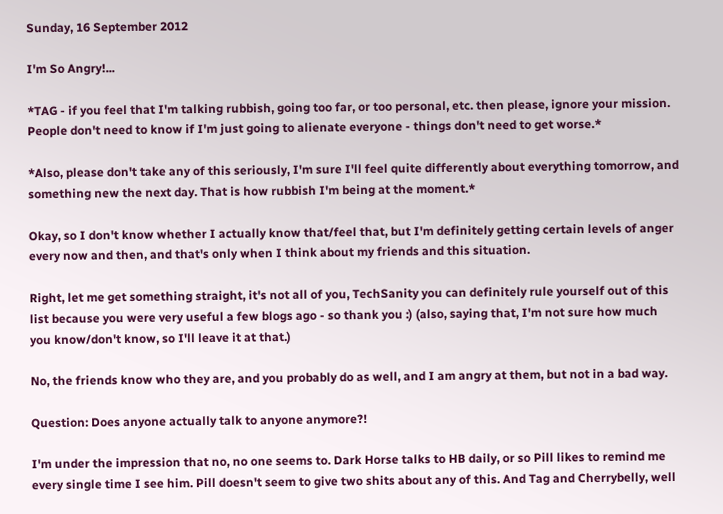Sunday, 16 September 2012

I'm So Angry!...

*TAG - if you feel that I'm talking rubbish, going too far, or too personal, etc. then please, ignore your mission. People don't need to know if I'm just going to alienate everyone - things don't need to get worse.*

*Also, please don't take any of this seriously, I'm sure I'll feel quite differently about everything tomorrow, and something new the next day. That is how rubbish I'm being at the moment.*

Okay, so I don't know whether I actually know that/feel that, but I'm definitely getting certain levels of anger every now and then, and that's only when I think about my friends and this situation.

Right, let me get something straight, it's not all of you, TechSanity you can definitely rule yourself out of this list because you were very useful a few blogs ago - so thank you :) (also, saying that, I'm not sure how much you know/don't know, so I'll leave it at that.)

No, the friends know who they are, and you probably do as well, and I am angry at them, but not in a bad way.

Question: Does anyone actually talk to anyone anymore?!

I'm under the impression that no, no one seems to. Dark Horse talks to HB daily, or so Pill likes to remind me every single time I see him. Pill doesn't seem to give two shits about any of this. And Tag and Cherrybelly, well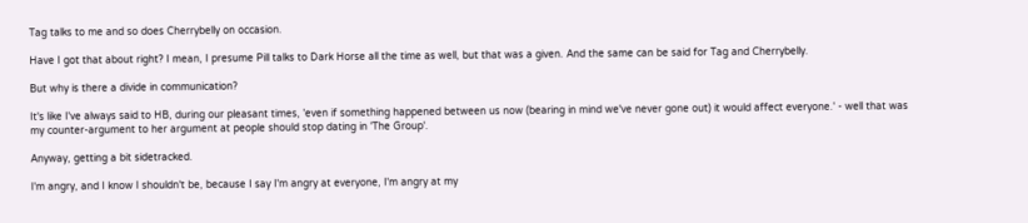Tag talks to me and so does Cherrybelly on occasion.

Have I got that about right? I mean, I presume Pill talks to Dark Horse all the time as well, but that was a given. And the same can be said for Tag and Cherrybelly.

But why is there a divide in communication?

It's like I've always said to HB, during our pleasant times, 'even if something happened between us now (bearing in mind we've never gone out) it would affect everyone.' - well that was my counter-argument to her argument at people should stop dating in 'The Group'.

Anyway, getting a bit sidetracked.

I'm angry, and I know I shouldn't be, because I say I'm angry at everyone, I'm angry at my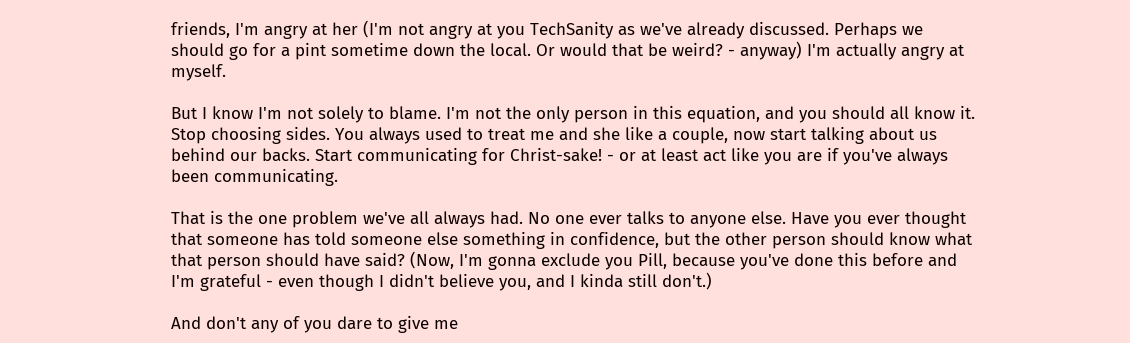friends, I'm angry at her (I'm not angry at you TechSanity as we've already discussed. Perhaps we should go for a pint sometime down the local. Or would that be weird? - anyway) I'm actually angry at myself.

But I know I'm not solely to blame. I'm not the only person in this equation, and you should all know it. Stop choosing sides. You always used to treat me and she like a couple, now start talking about us behind our backs. Start communicating for Christ-sake! - or at least act like you are if you've always been communicating.

That is the one problem we've all always had. No one ever talks to anyone else. Have you ever thought that someone has told someone else something in confidence, but the other person should know what that person should have said? (Now, I'm gonna exclude you Pill, because you've done this before and I'm grateful - even though I didn't believe you, and I kinda still don't.)

And don't any of you dare to give me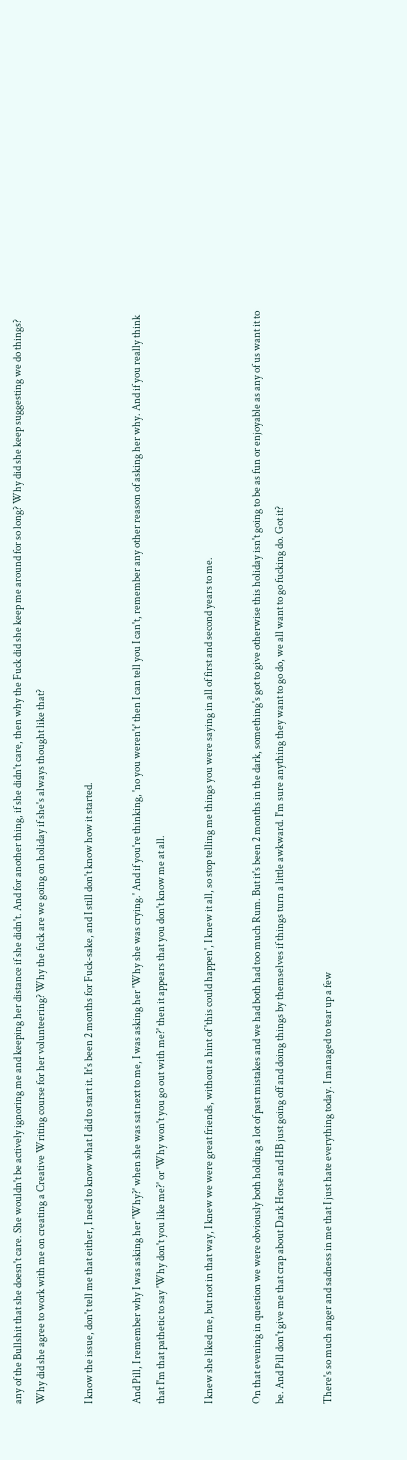any of the Bullshit that she doesn't care. She wouldn't be actively ignoring me and keeping her distance if she didn't. And for another thing, if she didn't care, then why the Fuck did she keep me around for so long? Why did she keep suggesting we do things? Why did she agree to work with me on creating a Creative Writing course for her volunteering? Why the fuck are we going on holiday if she's always thought like that?

I know the issue, don't tell me that either, I need to know what I did to start it. It's been 2 months for Fuck-sake, and I still don't know how it started.

And Pill, I remember why I was asking her 'Why?' when she was sat next to me, I was asking her 'Why she was crying.' And if you're thinking, 'no you weren't' then I can tell you I can't, remember any other reason of asking her why. And if you really think that I'm that pathetic to say 'Why don't you like me?' or 'Why won't you go out with me?' then it appears that you don't know me at all.

I knew she liked me, but not in that way, I knew we were great friends, without a hint of 'this could happen', I knew it all, so stop telling me things you were saying in all of first and second years to me.

On that evening in question we were obviously both holding a lot of past mistakes and we had both had too much Rum. But it's been 2 months in the dark, something's got to give otherwise this holiday isn't going to be as fun or enjoyable as any of us want it to be. And Pill don't give me that crap about Dark Horse and HB just going off and doing things by themselves if things turn a little awkward. I'm sure anything they want to go do, we all want to go fucking do. Got it?

There's so much anger and sadness in me that I just hate everything today. I managed to tear up a few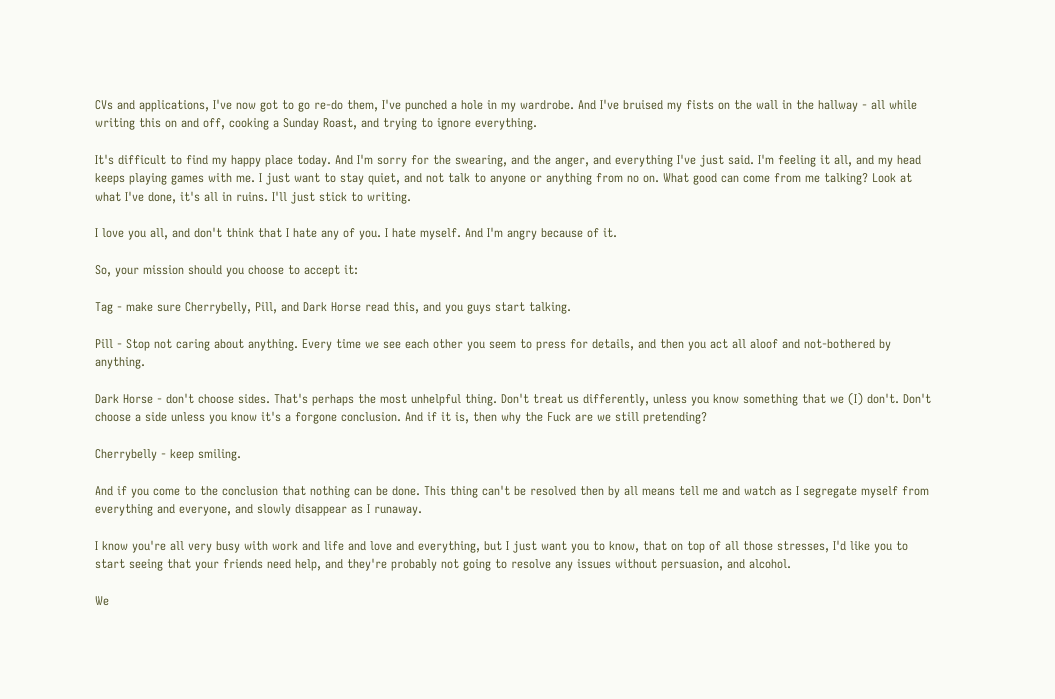CVs and applications, I've now got to go re-do them, I've punched a hole in my wardrobe. And I've bruised my fists on the wall in the hallway - all while writing this on and off, cooking a Sunday Roast, and trying to ignore everything.

It's difficult to find my happy place today. And I'm sorry for the swearing, and the anger, and everything I've just said. I'm feeling it all, and my head keeps playing games with me. I just want to stay quiet, and not talk to anyone or anything from no on. What good can come from me talking? Look at what I've done, it's all in ruins. I'll just stick to writing.

I love you all, and don't think that I hate any of you. I hate myself. And I'm angry because of it.

So, your mission should you choose to accept it:

Tag - make sure Cherrybelly, Pill, and Dark Horse read this, and you guys start talking.

Pill - Stop not caring about anything. Every time we see each other you seem to press for details, and then you act all aloof and not-bothered by anything.

Dark Horse - don't choose sides. That's perhaps the most unhelpful thing. Don't treat us differently, unless you know something that we (I) don't. Don't choose a side unless you know it's a forgone conclusion. And if it is, then why the Fuck are we still pretending?

Cherrybelly - keep smiling.

And if you come to the conclusion that nothing can be done. This thing can't be resolved then by all means tell me and watch as I segregate myself from everything and everyone, and slowly disappear as I runaway.

I know you're all very busy with work and life and love and everything, but I just want you to know, that on top of all those stresses, I'd like you to start seeing that your friends need help, and they're probably not going to resolve any issues without persuasion, and alcohol.

We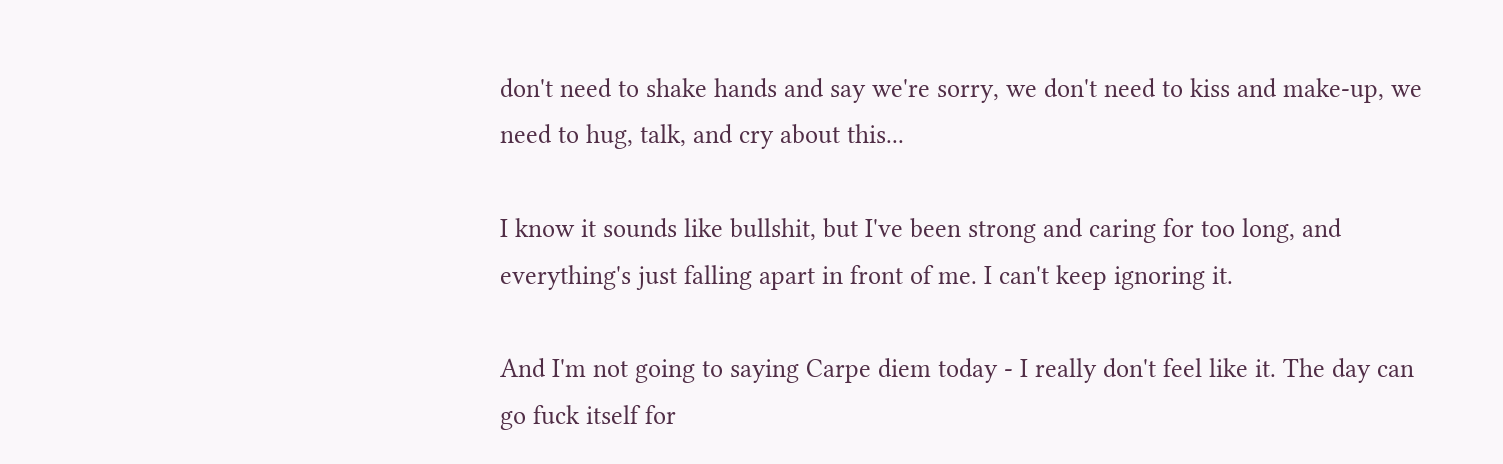don't need to shake hands and say we're sorry, we don't need to kiss and make-up, we need to hug, talk, and cry about this...

I know it sounds like bullshit, but I've been strong and caring for too long, and everything's just falling apart in front of me. I can't keep ignoring it.

And I'm not going to saying Carpe diem today - I really don't feel like it. The day can go fuck itself for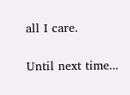all I care.

Until next time...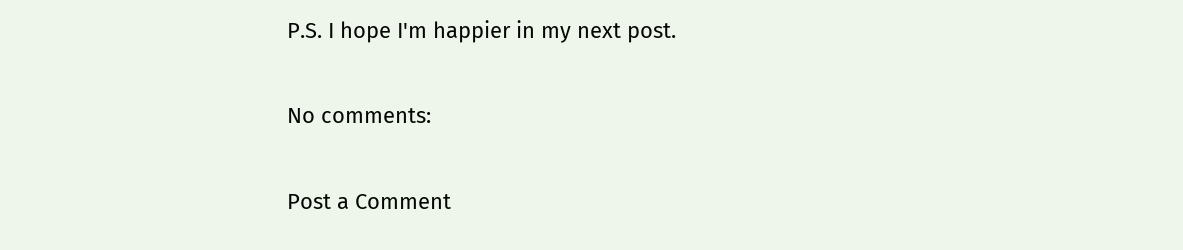P.S. I hope I'm happier in my next post.

No comments:

Post a Comment